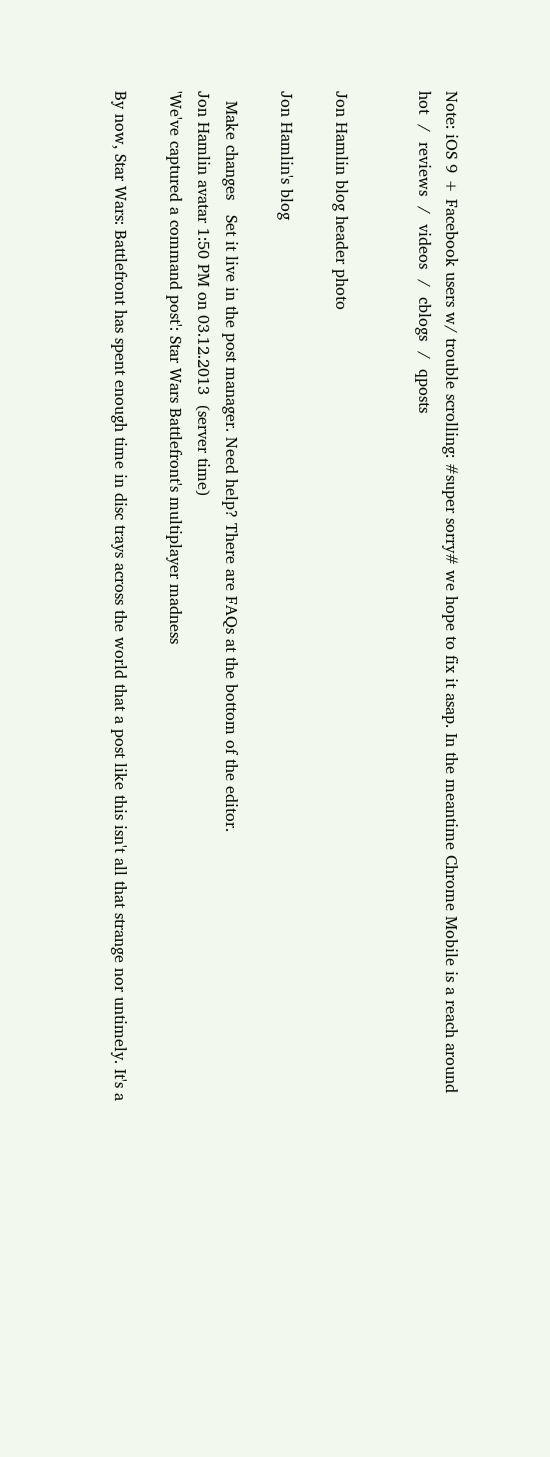Note: iOS 9 + Facebook users w/ trouble scrolling: #super sorry# we hope to fix it asap. In the meantime Chrome Mobile is a reach around
hot  /  reviews  /  videos  /  cblogs  /  qposts


Jon Hamlin blog header photo

Jon Hamlin's blog

  Make changes   Set it live in the post manager. Need help? There are FAQs at the bottom of the editor.
Jon Hamlin avatar 1:50 PM on 03.12.2013  (server time)
'We've captured a command post': Star Wars Battlefront's multiplayer madness

By now, Star Wars: Battlefront has spent enough time in disc trays across the world that a post like this isn't all that strange nor untimely. It's a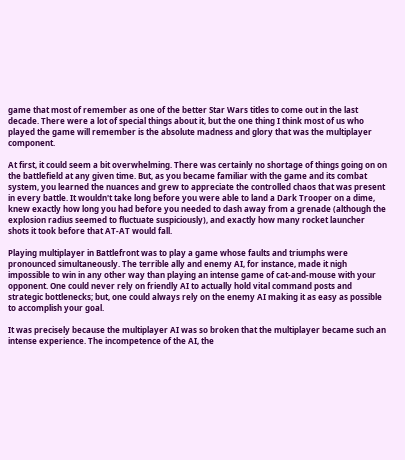game that most of remember as one of the better Star Wars titles to come out in the last decade. There were a lot of special things about it, but the one thing I think most of us who played the game will remember is the absolute madness and glory that was the multiplayer component.

At first, it could seem a bit overwhelming. There was certainly no shortage of things going on on the battlefield at any given time. But, as you became familiar with the game and its combat system, you learned the nuances and grew to appreciate the controlled chaos that was present in every battle. It wouldn't take long before you were able to land a Dark Trooper on a dime, knew exactly how long you had before you needed to dash away from a grenade (although the explosion radius seemed to fluctuate suspiciously), and exactly how many rocket launcher shots it took before that AT-AT would fall.

Playing multiplayer in Battlefront was to play a game whose faults and triumphs were pronounced simultaneously. The terrible ally and enemy AI, for instance, made it nigh impossible to win in any other way than playing an intense game of cat-and-mouse with your opponent. One could never rely on friendly AI to actually hold vital command posts and strategic bottlenecks; but, one could always rely on the enemy AI making it as easy as possible to accomplish your goal.

It was precisely because the multiplayer AI was so broken that the multiplayer became such an intense experience. The incompetence of the AI, the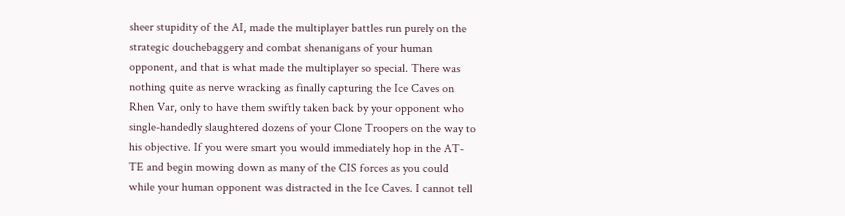sheer stupidity of the AI, made the multiplayer battles run purely on the strategic douchebaggery and combat shenanigans of your human opponent, and that is what made the multiplayer so special. There was nothing quite as nerve wracking as finally capturing the Ice Caves on Rhen Var, only to have them swiftly taken back by your opponent who single-handedly slaughtered dozens of your Clone Troopers on the way to his objective. If you were smart you would immediately hop in the AT-TE and begin mowing down as many of the CIS forces as you could while your human opponent was distracted in the Ice Caves. I cannot tell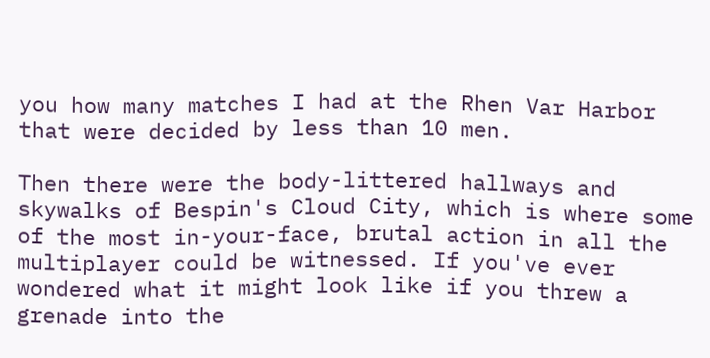you how many matches I had at the Rhen Var Harbor that were decided by less than 10 men.

Then there were the body-littered hallways and skywalks of Bespin's Cloud City, which is where some of the most in-your-face, brutal action in all the multiplayer could be witnessed. If you've ever wondered what it might look like if you threw a grenade into the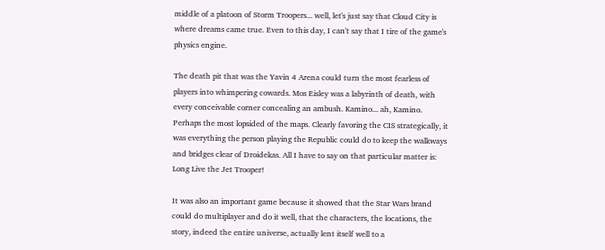middle of a platoon of Storm Troopers... well, let's just say that Cloud City is where dreams came true. Even to this day, I can't say that I tire of the game's physics engine.

The death pit that was the Yavin 4 Arena could turn the most fearless of players into whimpering cowards. Mos Eisley was a labyrinth of death, with every conceivable corner concealing an ambush. Kamino... ah, Kamino. Perhaps the most lopsided of the maps. Clearly favoring the CIS strategically, it was everything the person playing the Republic could do to keep the walkways and bridges clear of Droidekas. All I have to say on that particular matter is: Long Live the Jet Trooper!

It was also an important game because it showed that the Star Wars brand could do multiplayer and do it well, that the characters, the locations, the story, indeed the entire universe, actually lent itself well to a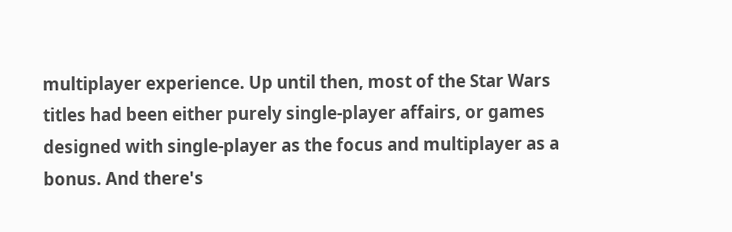multiplayer experience. Up until then, most of the Star Wars titles had been either purely single-player affairs, or games designed with single-player as the focus and multiplayer as a bonus. And there's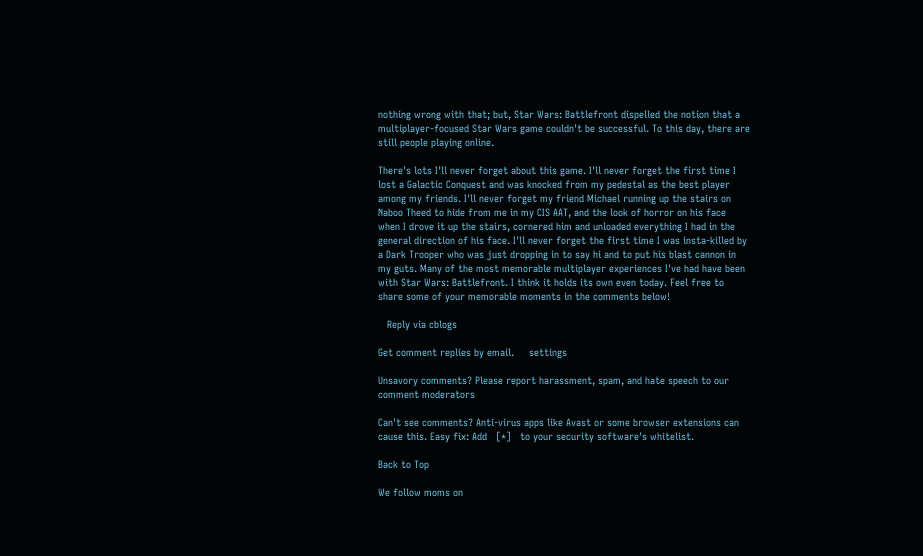nothing wrong with that; but, Star Wars: Battlefront dispelled the notion that a multiplayer-focused Star Wars game couldn't be successful. To this day, there are still people playing online.

There's lots I'll never forget about this game. I'll never forget the first time I lost a Galactic Conquest and was knocked from my pedestal as the best player among my friends. I'll never forget my friend Michael running up the stairs on Naboo Theed to hide from me in my CIS AAT, and the look of horror on his face when I drove it up the stairs, cornered him and unloaded everything I had in the general direction of his face. I'll never forget the first time I was insta-killed by a Dark Trooper who was just dropping in to say hi and to put his blast cannon in my guts. Many of the most memorable multiplayer experiences I've had have been with Star Wars: Battlefront. I think it holds its own even today. Feel free to share some of your memorable moments in the comments below!

   Reply via cblogs

Get comment replies by email.     settings

Unsavory comments? Please report harassment, spam, and hate speech to our comment moderators

Can't see comments? Anti-virus apps like Avast or some browser extensions can cause this. Easy fix: Add   [*]   to your security software's whitelist.

Back to Top

We follow moms on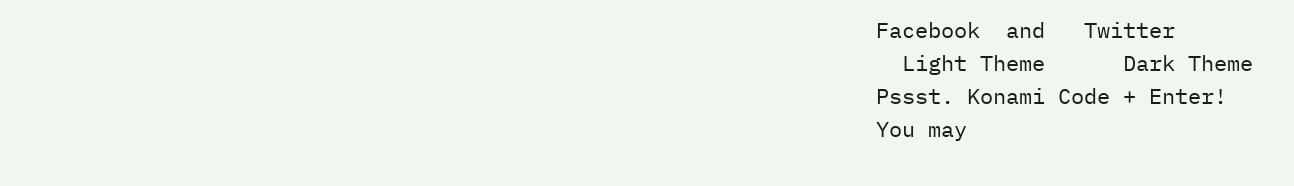Facebook  and   Twitter
  Light Theme      Dark Theme
Pssst. Konami Code + Enter!
You may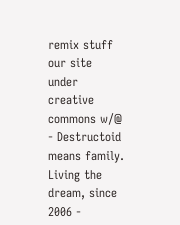remix stuff our site under creative commons w/@
- Destructoid means family. Living the dream, since 2006 -